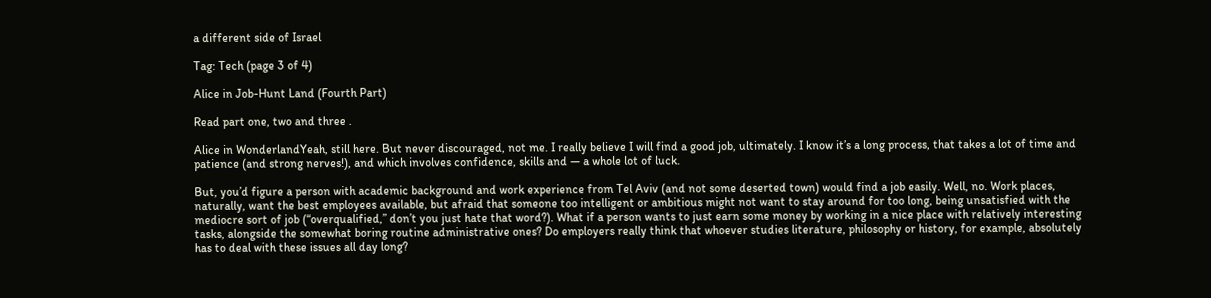a different side of Israel

Tag: Tech (page 3 of 4)

Alice in Job-Hunt Land (Fourth Part)

Read part one, two and three .

Alice in WonderlandYeah, still here. But never discouraged, not me. I really believe I will find a good job, ultimately. I know it’s a long process, that takes a lot of time and patience (and strong nerves!), and which involves confidence, skills and — a whole lot of luck.

But, you’d figure a person with academic background and work experience from Tel Aviv (and not some deserted town) would find a job easily. Well, no. Work places, naturally, want the best employees available, but afraid that someone too intelligent or ambitious might not want to stay around for too long, being unsatisfied with the mediocre sort of job (“overqualified,” don’t you just hate that word?). What if a person wants to just earn some money by working in a nice place with relatively interesting tasks, alongside the somewhat boring routine administrative ones? Do employers really think that whoever studies literature, philosophy or history, for example, absolutely has to deal with these issues all day long?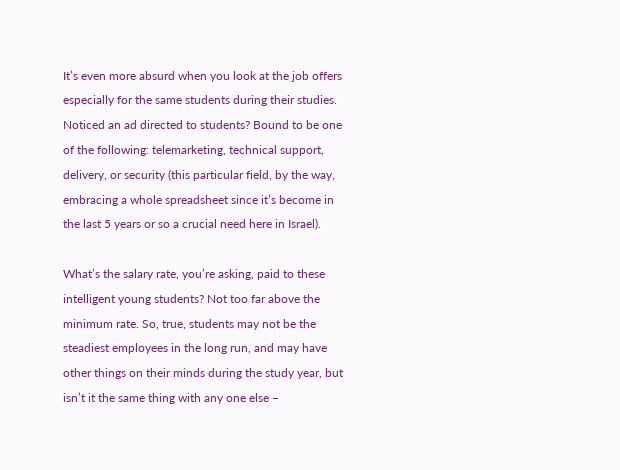It’s even more absurd when you look at the job offers especially for the same students during their studies. Noticed an ad directed to students? Bound to be one of the following: telemarketing, technical support, delivery, or security (this particular field, by the way, embracing a whole spreadsheet since it’s become in the last 5 years or so a crucial need here in Israel).

What’s the salary rate, you’re asking, paid to these intelligent young students? Not too far above the minimum rate. So, true, students may not be the steadiest employees in the long run, and may have other things on their minds during the study year, but isn’t it the same thing with any one else –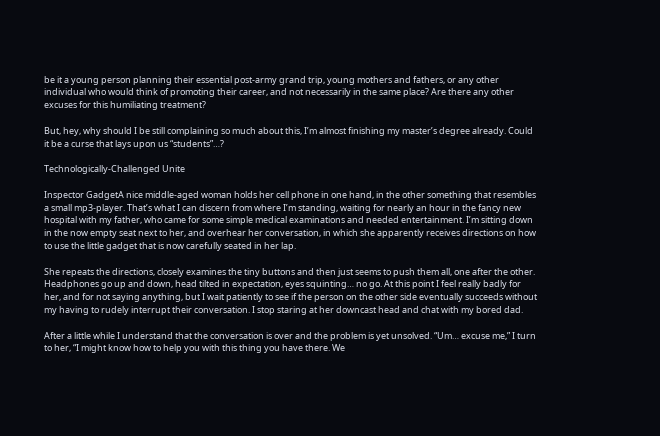be it a young person planning their essential post-army grand trip, young mothers and fathers, or any other individual who would think of promoting their career, and not necessarily in the same place? Are there any other excuses for this humiliating treatment?

But, hey, why should I be still complaining so much about this, I’m almost finishing my master’s degree already. Could it be a curse that lays upon us “students”…?

Technologically-Challenged Unite

Inspector GadgetA nice middle-aged woman holds her cell phone in one hand, in the other something that resembles a small mp3-player. That’s what I can discern from where I’m standing, waiting for nearly an hour in the fancy new hospital with my father, who came for some simple medical examinations and needed entertainment. I’m sitting down in the now empty seat next to her, and overhear her conversation, in which she apparently receives directions on how to use the little gadget that is now carefully seated in her lap.

She repeats the directions, closely examines the tiny buttons and then just seems to push them all, one after the other. Headphones go up and down, head tilted in expectation, eyes squinting… no go. At this point I feel really badly for her, and for not saying anything, but I wait patiently to see if the person on the other side eventually succeeds without my having to rudely interrupt their conversation. I stop staring at her downcast head and chat with my bored dad.

After a little while I understand that the conversation is over and the problem is yet unsolved. “Um… excuse me,” I turn to her, “I might know how to help you with this thing you have there. We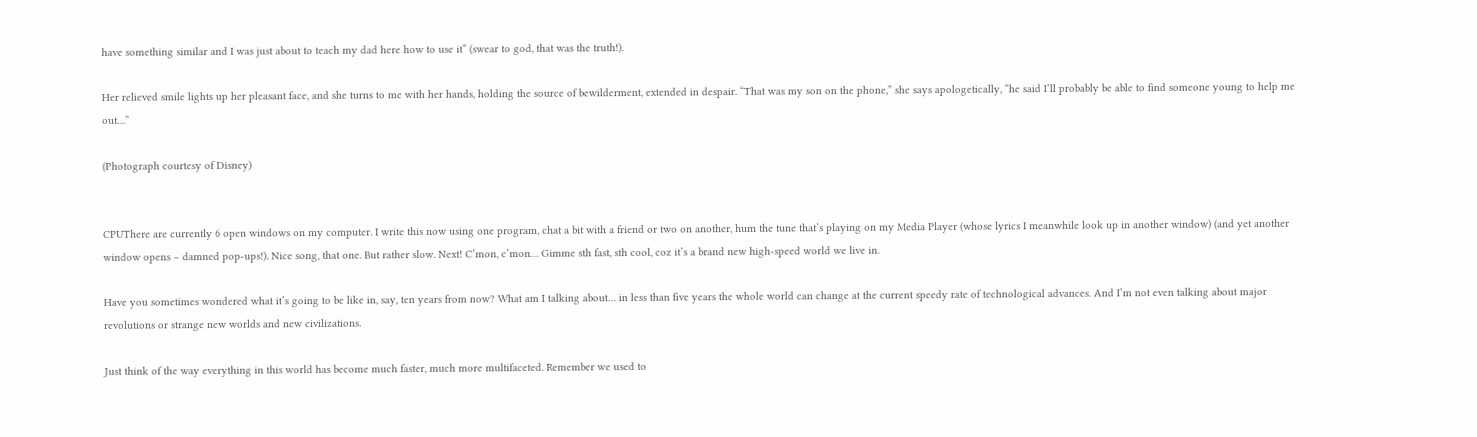have something similar and I was just about to teach my dad here how to use it” (swear to god, that was the truth!).

Her relieved smile lights up her pleasant face, and she turns to me with her hands, holding the source of bewilderment, extended in despair. “That was my son on the phone,” she says apologetically, “he said I’ll probably be able to find someone young to help me out…”

(Photograph courtesy of Disney)


CPUThere are currently 6 open windows on my computer. I write this now using one program, chat a bit with a friend or two on another, hum the tune that’s playing on my Media Player (whose lyrics I meanwhile look up in another window) (and yet another window opens – damned pop-ups!). Nice song, that one. But rather slow. Next! C’mon, c’mon… Gimme sth fast, sth cool, coz it’s a brand new high-speed world we live in.

Have you sometimes wondered what it’s going to be like in, say, ten years from now? What am I talking about… in less than five years the whole world can change at the current speedy rate of technological advances. And I’m not even talking about major revolutions or strange new worlds and new civilizations.

Just think of the way everything in this world has become much faster, much more multifaceted. Remember we used to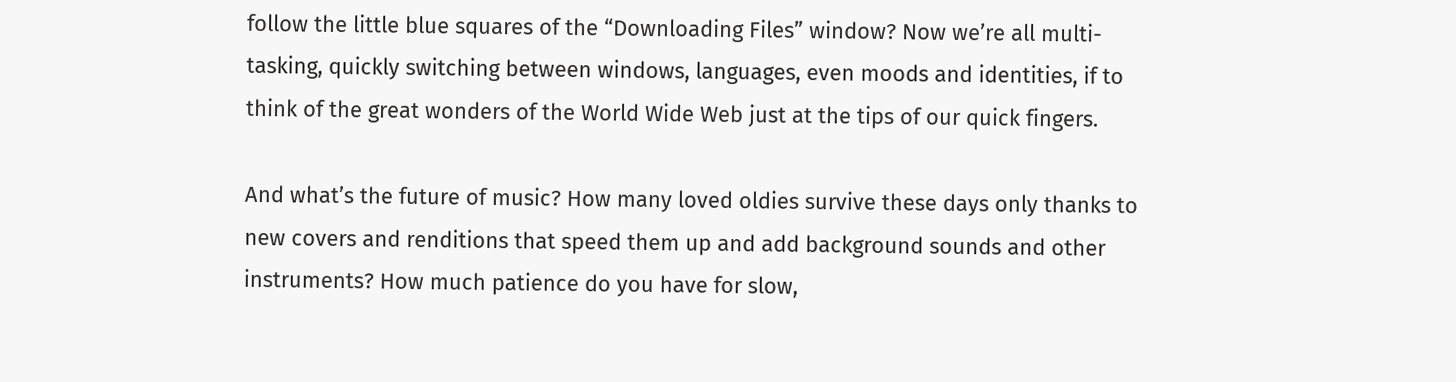follow the little blue squares of the “Downloading Files” window? Now we’re all multi-tasking, quickly switching between windows, languages, even moods and identities, if to think of the great wonders of the World Wide Web just at the tips of our quick fingers.

And what’s the future of music? How many loved oldies survive these days only thanks to new covers and renditions that speed them up and add background sounds and other instruments? How much patience do you have for slow,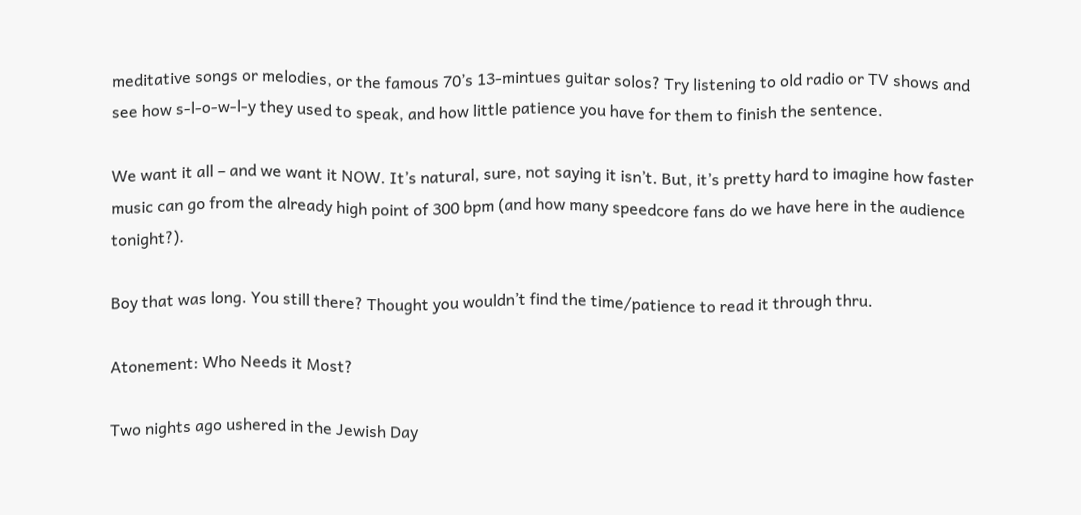meditative songs or melodies, or the famous 70’s 13-mintues guitar solos? Try listening to old radio or TV shows and see how s-l-o-w-l-y they used to speak, and how little patience you have for them to finish the sentence.

We want it all – and we want it NOW. It’s natural, sure, not saying it isn’t. But, it’s pretty hard to imagine how faster music can go from the already high point of 300 bpm (and how many speedcore fans do we have here in the audience tonight?).

Boy that was long. You still there? Thought you wouldn’t find the time/patience to read it through thru.

Atonement: Who Needs it Most?

Two nights ago ushered in the Jewish Day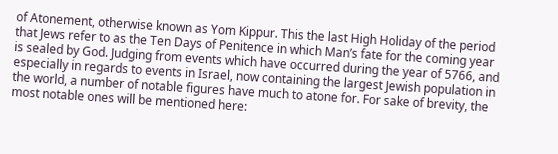of Atonement, otherwise known as Yom Kippur. This the last High Holiday of the period that Jews refer to as the Ten Days of Penitence in which Man’s fate for the coming year is sealed by God. Judging from events which have occurred during the year of 5766, and especially in regards to events in Israel, now containing the largest Jewish population in the world, a number of notable figures have much to atone for. For sake of brevity, the most notable ones will be mentioned here: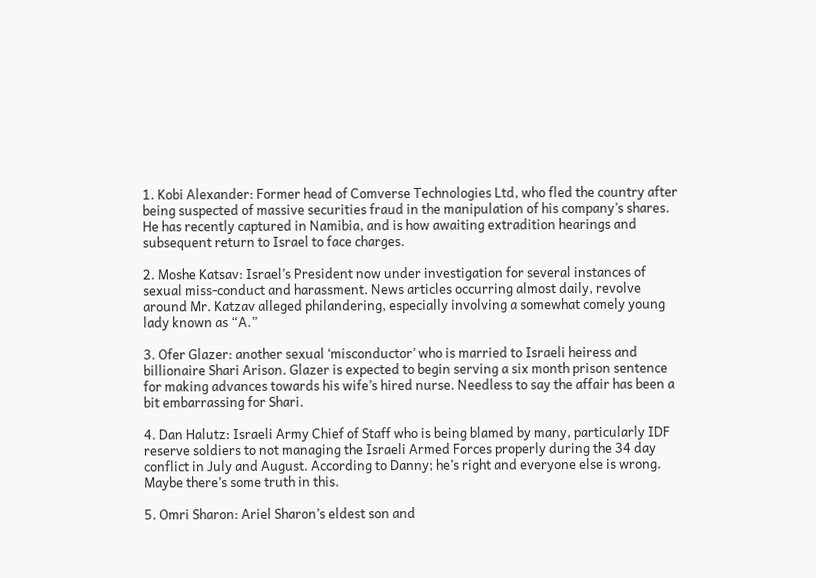1. Kobi Alexander: Former head of Comverse Technologies Ltd, who fled the country after being suspected of massive securities fraud in the manipulation of his company’s shares. He has recently captured in Namibia, and is how awaiting extradition hearings and subsequent return to Israel to face charges.

2. Moshe Katsav: Israel’s President now under investigation for several instances of sexual miss-conduct and harassment. News articles occurring almost daily, revolve around Mr. Katzav alleged philandering, especially involving a somewhat comely young lady known as “A.”

3. Ofer Glazer: another sexual ‘misconductor’ who is married to Israeli heiress and billionaire Shari Arison. Glazer is expected to begin serving a six month prison sentence for making advances towards his wife’s hired nurse. Needless to say the affair has been a bit embarrassing for Shari.

4. Dan Halutz: Israeli Army Chief of Staff who is being blamed by many, particularly IDF reserve soldiers to not managing the Israeli Armed Forces properly during the 34 day conflict in July and August. According to Danny; he’s right and everyone else is wrong. Maybe there’s some truth in this.

5. Omri Sharon: Ariel Sharon’s eldest son and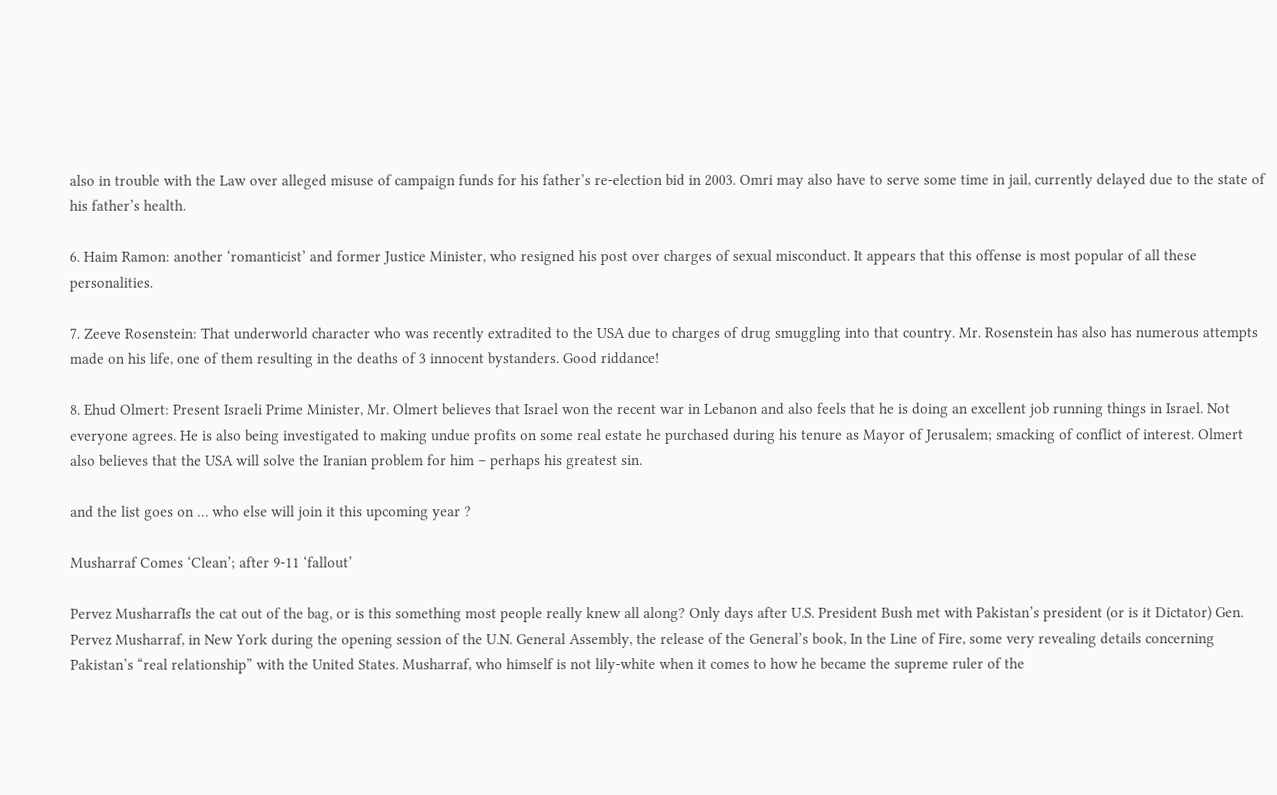also in trouble with the Law over alleged misuse of campaign funds for his father’s re-election bid in 2003. Omri may also have to serve some time in jail, currently delayed due to the state of his father’s health.

6. Haim Ramon: another ‘romanticist’ and former Justice Minister, who resigned his post over charges of sexual misconduct. It appears that this offense is most popular of all these personalities.

7. Zeeve Rosenstein: That underworld character who was recently extradited to the USA due to charges of drug smuggling into that country. Mr. Rosenstein has also has numerous attempts made on his life, one of them resulting in the deaths of 3 innocent bystanders. Good riddance!

8. Ehud Olmert: Present Israeli Prime Minister, Mr. Olmert believes that Israel won the recent war in Lebanon and also feels that he is doing an excellent job running things in Israel. Not everyone agrees. He is also being investigated to making undue profits on some real estate he purchased during his tenure as Mayor of Jerusalem; smacking of conflict of interest. Olmert also believes that the USA will solve the Iranian problem for him – perhaps his greatest sin.

and the list goes on … who else will join it this upcoming year ?

Musharraf Comes ‘Clean’; after 9-11 ‘fallout’

Pervez MusharrafIs the cat out of the bag, or is this something most people really knew all along? Only days after U.S. President Bush met with Pakistan’s president (or is it Dictator) Gen. Pervez Musharraf, in New York during the opening session of the U.N. General Assembly, the release of the General’s book, In the Line of Fire, some very revealing details concerning Pakistan’s “real relationship” with the United States. Musharraf, who himself is not lily-white when it comes to how he became the supreme ruler of the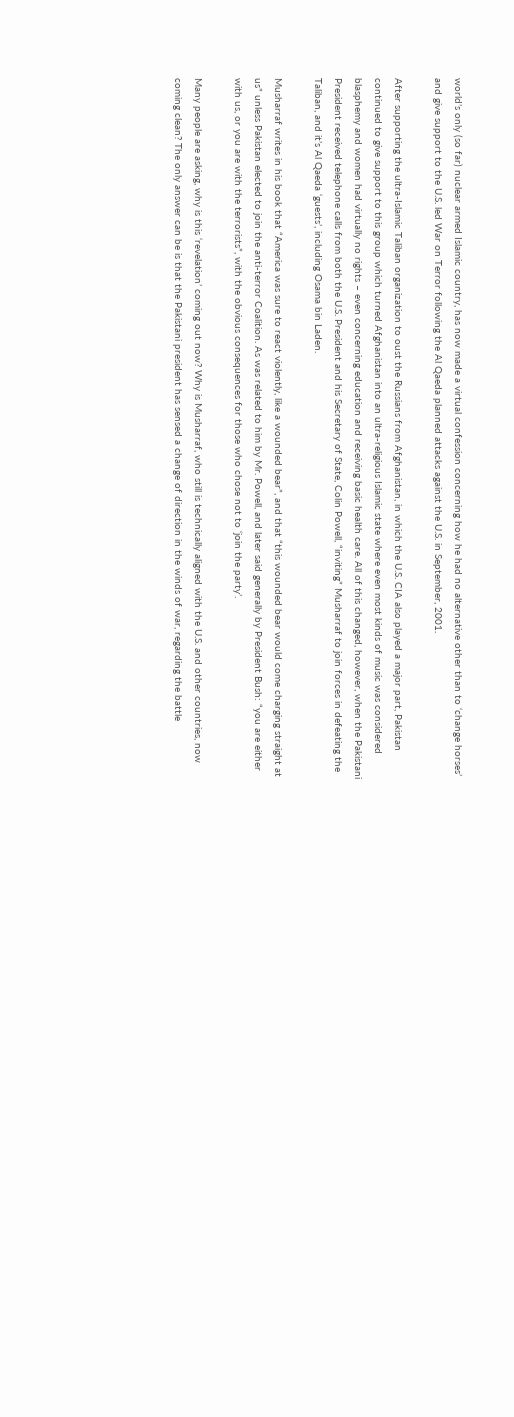world’s only (so far) nuclear armed Islamic country, has now made a virtual confession concerning how he had no alternative other than to ‘change horses’ and give support to the U.S. led War on Terror following the Al Qaeda planned attacks against the U.S. in September, 2001.

After supporting the ultra-Islamic Taliban organization to oust the Russians from Afghanistan, in which the U.S. CIA also played a major part, Pakistan continued to give support to this group which turned Afghanistan into an ultra-religious Islamic state where even most kinds of music was considered blasphemy and women had virtually no rights – even concerning education and receiving basic health care. All of this changed, however, when the Pakistani President received telephone calls from both the U.S. President and his Secretary of State, Colin Powell, “inviting” Musharraf to join forces in defeating the Taliban, and it’s Al Qaeda ‘guests’, including Osama bin Laden.

Musharraf writes in his book that “America was sure to react violently, like a wounded bear”, and that “this wounded bear would come charging straight at us” unless Pakistan elected to join the anti-terror Coalition. As was related to him by Mr. Powell, and later said generally by President Bush: “you are either with us, or you are with the terrorists”, with the obvious consequences for those who chose not to ‘join the party’.

Many people are asking, why is this ‘revelation’ coming out now? Why is Musharraf, who still is technically aligned with the U.S. and other countries, now coming clean? The only answer can be is that the Pakistani president has sensed a change of direction in the winds of war, regarding the battle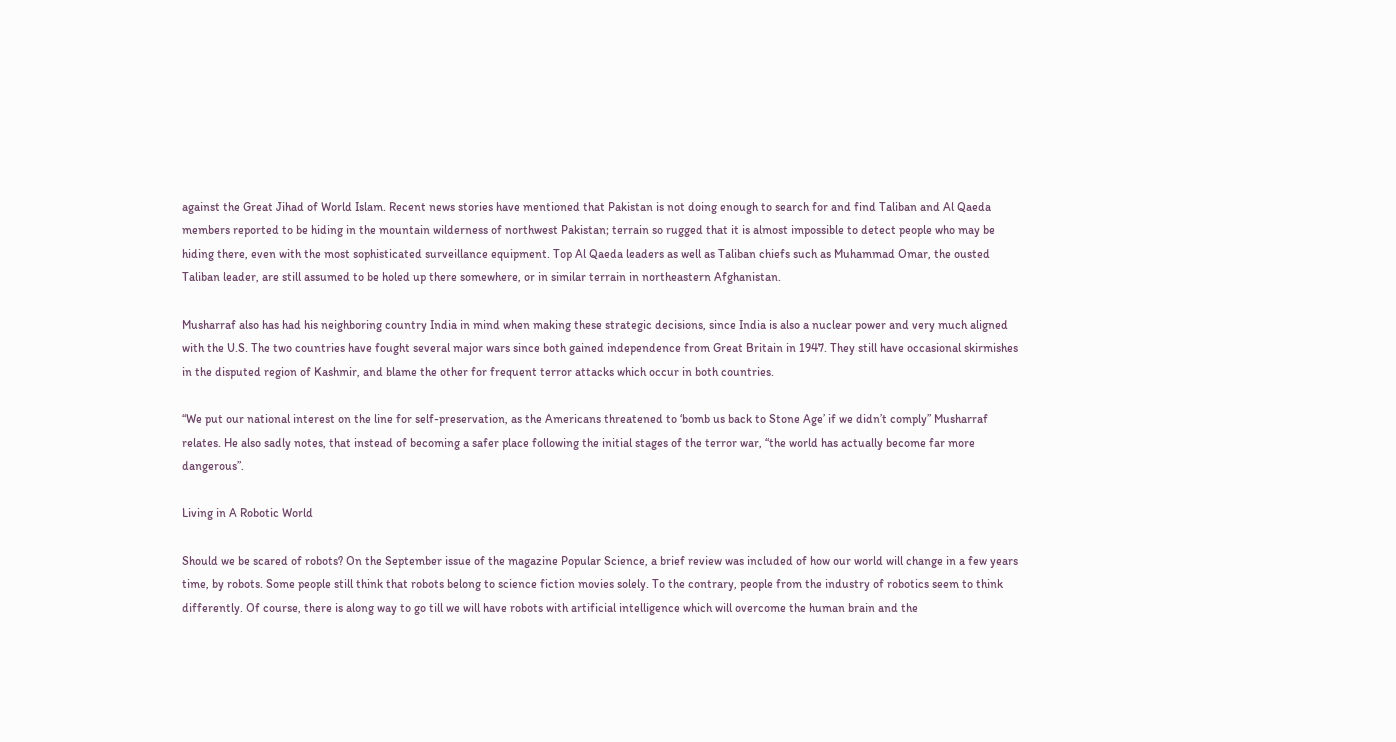against the Great Jihad of World Islam. Recent news stories have mentioned that Pakistan is not doing enough to search for and find Taliban and Al Qaeda members reported to be hiding in the mountain wilderness of northwest Pakistan; terrain so rugged that it is almost impossible to detect people who may be hiding there, even with the most sophisticated surveillance equipment. Top Al Qaeda leaders as well as Taliban chiefs such as Muhammad Omar, the ousted Taliban leader, are still assumed to be holed up there somewhere, or in similar terrain in northeastern Afghanistan.

Musharraf also has had his neighboring country India in mind when making these strategic decisions, since India is also a nuclear power and very much aligned with the U.S. The two countries have fought several major wars since both gained independence from Great Britain in 1947. They still have occasional skirmishes in the disputed region of Kashmir, and blame the other for frequent terror attacks which occur in both countries.

“We put our national interest on the line for self-preservation, as the Americans threatened to ‘bomb us back to Stone Age’ if we didn’t comply” Musharraf relates. He also sadly notes, that instead of becoming a safer place following the initial stages of the terror war, “the world has actually become far more dangerous”.

Living in A Robotic World

Should we be scared of robots? On the September issue of the magazine Popular Science, a brief review was included of how our world will change in a few years time, by robots. Some people still think that robots belong to science fiction movies solely. To the contrary, people from the industry of robotics seem to think differently. Of course, there is along way to go till we will have robots with artificial intelligence which will overcome the human brain and the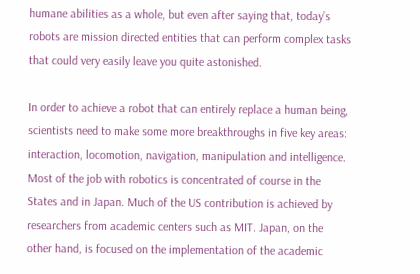humane abilities as a whole, but even after saying that, today’s robots are mission directed entities that can perform complex tasks that could very easily leave you quite astonished.

In order to achieve a robot that can entirely replace a human being, scientists need to make some more breakthroughs in five key areas: interaction, locomotion, navigation, manipulation and intelligence. Most of the job with robotics is concentrated of course in the States and in Japan. Much of the US contribution is achieved by researchers from academic centers such as MIT. Japan, on the other hand, is focused on the implementation of the academic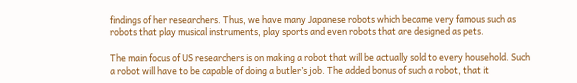findings of her researchers. Thus, we have many Japanese robots which became very famous such as robots that play musical instruments, play sports and even robots that are designed as pets.

The main focus of US researchers is on making a robot that will be actually sold to every household. Such a robot will have to be capable of doing a butler’s job. The added bonus of such a robot, that it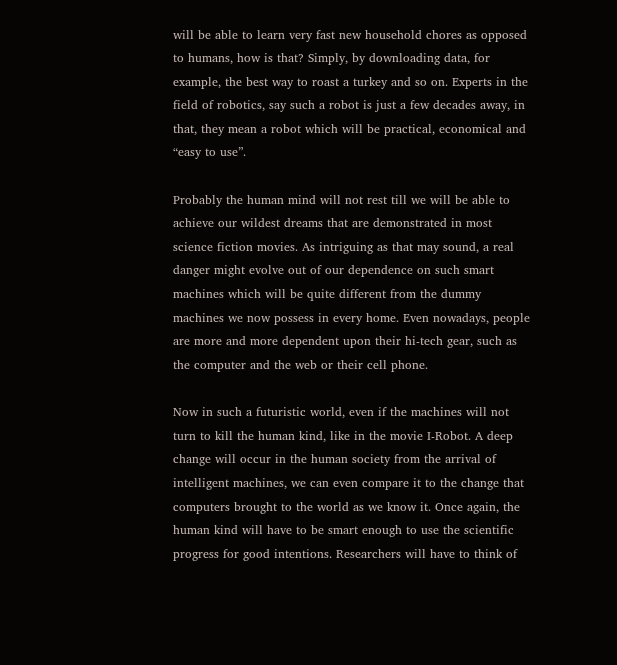will be able to learn very fast new household chores as opposed to humans, how is that? Simply, by downloading data, for example, the best way to roast a turkey and so on. Experts in the field of robotics, say such a robot is just a few decades away, in that, they mean a robot which will be practical, economical and “easy to use”.

Probably the human mind will not rest till we will be able to achieve our wildest dreams that are demonstrated in most science fiction movies. As intriguing as that may sound, a real danger might evolve out of our dependence on such smart machines which will be quite different from the dummy machines we now possess in every home. Even nowadays, people are more and more dependent upon their hi-tech gear, such as the computer and the web or their cell phone.

Now in such a futuristic world, even if the machines will not turn to kill the human kind, like in the movie I-Robot. A deep change will occur in the human society from the arrival of intelligent machines, we can even compare it to the change that computers brought to the world as we know it. Once again, the human kind will have to be smart enough to use the scientific progress for good intentions. Researchers will have to think of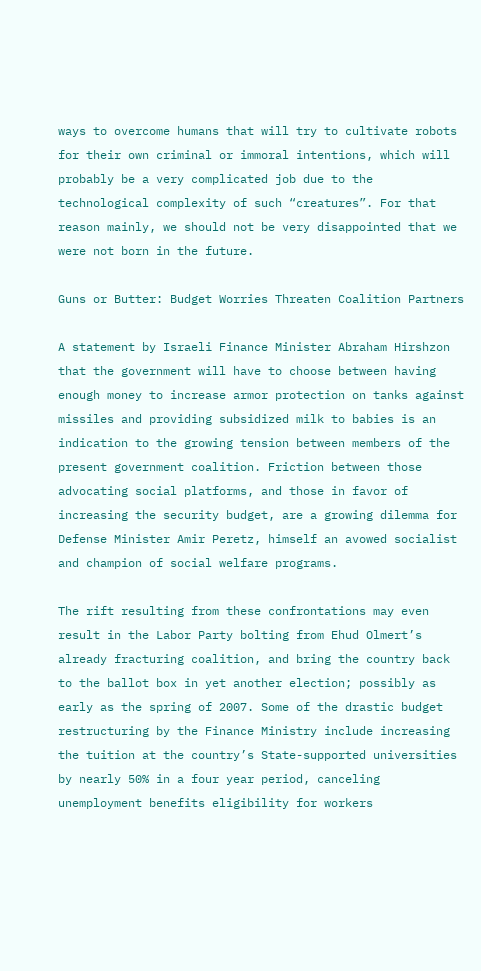ways to overcome humans that will try to cultivate robots for their own criminal or immoral intentions, which will probably be a very complicated job due to the technological complexity of such “creatures”. For that reason mainly, we should not be very disappointed that we were not born in the future.

Guns or Butter: Budget Worries Threaten Coalition Partners

A statement by Israeli Finance Minister Abraham Hirshzon that the government will have to choose between having enough money to increase armor protection on tanks against missiles and providing subsidized milk to babies is an indication to the growing tension between members of the present government coalition. Friction between those advocating social platforms, and those in favor of increasing the security budget, are a growing dilemma for Defense Minister Amir Peretz, himself an avowed socialist and champion of social welfare programs.

The rift resulting from these confrontations may even result in the Labor Party bolting from Ehud Olmert’s already fracturing coalition, and bring the country back to the ballot box in yet another election; possibly as early as the spring of 2007. Some of the drastic budget restructuring by the Finance Ministry include increasing the tuition at the country’s State-supported universities by nearly 50% in a four year period, canceling unemployment benefits eligibility for workers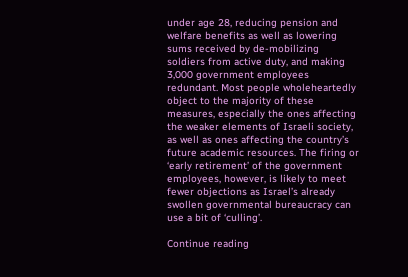under age 28, reducing pension and welfare benefits as well as lowering sums received by de-mobilizing soldiers from active duty, and making 3,000 government employees redundant. Most people wholeheartedly object to the majority of these measures, especially the ones affecting the weaker elements of Israeli society, as well as ones affecting the country’s future academic resources. The firing or ‘early retirement’ of the government employees, however, is likely to meet fewer objections as Israel’s already swollen governmental bureaucracy can use a bit of ‘culling’.

Continue reading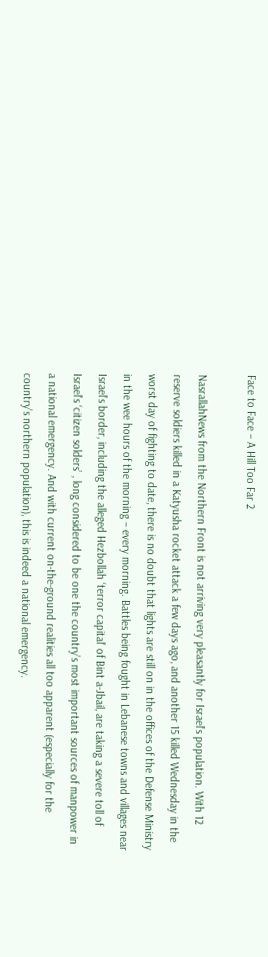Face to Face – A Hill Too Far 2

NasrallahNews from the Northern Front is not arriving very pleasantly for Israel’s population. With 12 reserve soldiers killed in a Katyusha rocket attack a few days ago, and another 15 killed Wednesday in the worst day of fighting to date, there is no doubt that lights are still on in the offices of the Defense Ministry in the wee hours of the morning – every morning. Battles being fought in Lebanese towns and villages near Israel’s border, including the alleged Hezbollah ‘terror capital’ of Bint a-Jbail, are taking a severe toll of Israel’s ‘citizen solders’ , long considered to be one the country’s most important sources of manpower in a national emergency. And with current on-the-ground realities all too apparent (especially for the country’s northern population), this is indeed a national emergency.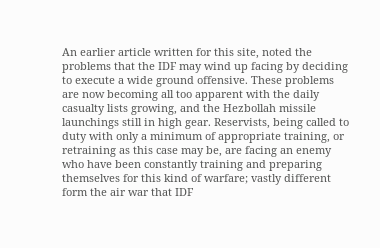An earlier article written for this site, noted the problems that the IDF may wind up facing by deciding to execute a wide ground offensive. These problems are now becoming all too apparent with the daily casualty lists growing, and the Hezbollah missile launchings still in high gear. Reservists, being called to duty with only a minimum of appropriate training, or retraining as this case may be, are facing an enemy who have been constantly training and preparing themselves for this kind of warfare; vastly different form the air war that IDF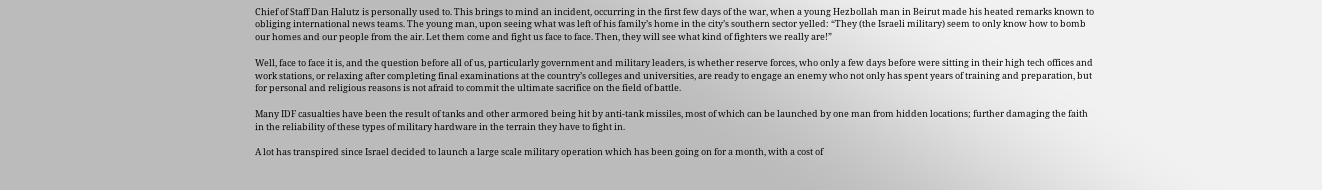Chief of Staff Dan Halutz is personally used to. This brings to mind an incident, occurring in the first few days of the war, when a young Hezbollah man in Beirut made his heated remarks known to obliging international news teams. The young man, upon seeing what was left of his family’s home in the city’s southern sector yelled: “They (the Israeli military) seem to only know how to bomb our homes and our people from the air. Let them come and fight us face to face. Then, they will see what kind of fighters we really are!”

Well, face to face it is, and the question before all of us, particularly government and military leaders, is whether reserve forces, who only a few days before were sitting in their high tech offices and work stations, or relaxing after completing final examinations at the country’s colleges and universities, are ready to engage an enemy who not only has spent years of training and preparation, but for personal and religious reasons is not afraid to commit the ultimate sacrifice on the field of battle.

Many IDF casualties have been the result of tanks and other armored being hit by anti-tank missiles, most of which can be launched by one man from hidden locations; further damaging the faith in the reliability of these types of military hardware in the terrain they have to fight in.

A lot has transpired since Israel decided to launch a large scale military operation which has been going on for a month, with a cost of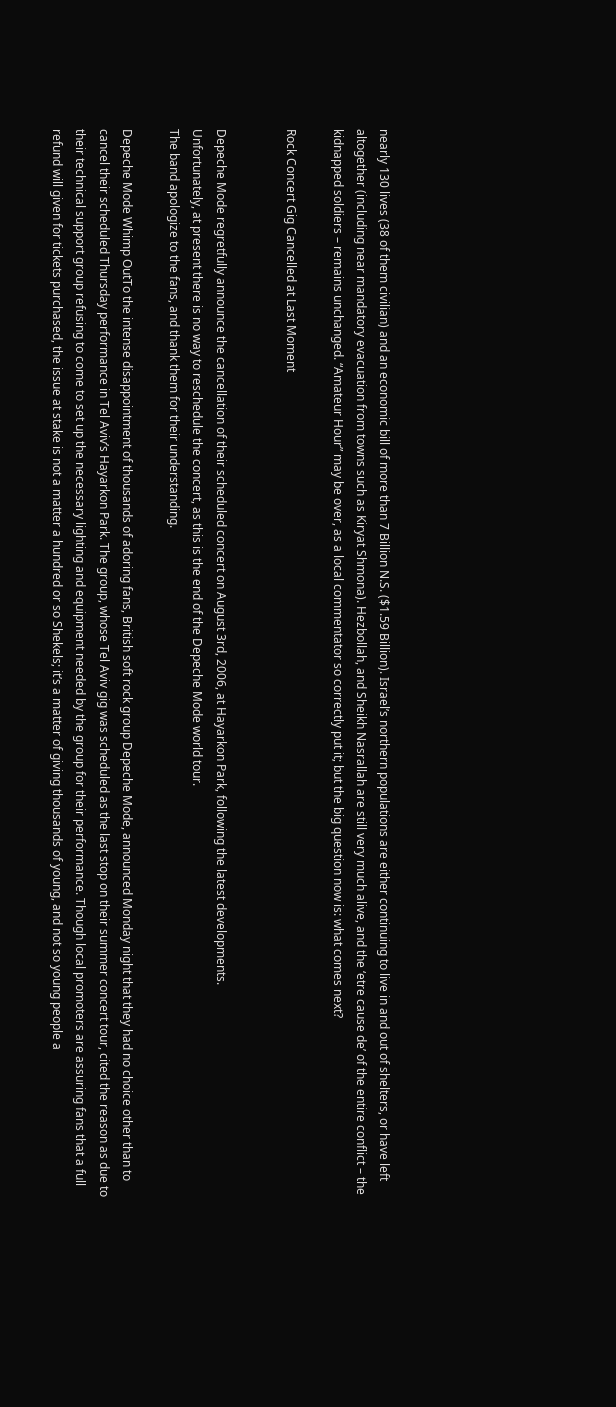nearly 130 lives (38 of them civilian) and an economic bill of more than 7 Billion N.S. ($1.59 Billion). Israel’s northern populations are either continuing to live in and out of shelters, or have left altogether (including near mandatory evacuation from towns such as Kiryat Shmona). Hezbollah, and Sheikh Nasrallah are still very much alive, and the ‘etre cause de’ of the entire conflict – the kidnapped soldiers – remains unchanged. “Amateur Hour” may be over, as a local commentator so correctly put it; but the big question now is: what comes next?

Rock Concert Gig Cancelled at Last Moment


Depeche Mode regretfully announce the cancellation of their scheduled concert on August 3rd, 2006, at Hayarkon Park, following the latest developments.
Unfortunately, at present there is no way to reschedule the concert, as this is the end of the Depeche Mode world tour.
The band apologize to the fans, and thank them for their understanding.

Depeche Mode Whimp OutTo the intense disappointment of thousands of adoring fans, British soft rock group Depeche Mode, announced Monday night that they had no choice other than to cancel their scheduled Thursday performance in Tel Aviv’s Hayarkon Park. The group, whose Tel Aviv gig was scheduled as the last stop on their summer concert tour, cited the reason as due to their technical support group refusing to come to set up the necessary lighting and equipment needed by the group for their performance. Though local promoters are assuring fans that a full refund will given for tickets purchased, the issue at stake is not a matter a hundred or so Shekels; it’s a matter of giving thousands of young, and not so young people a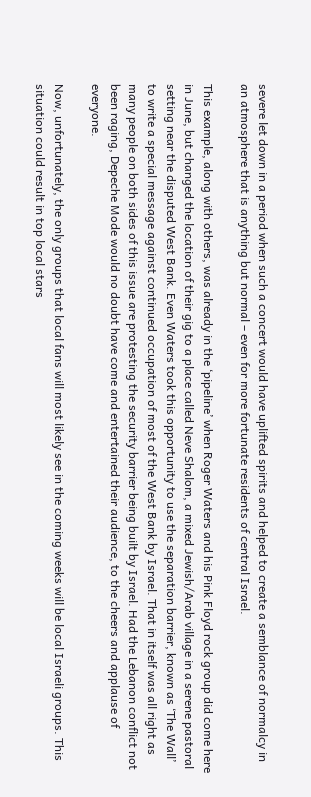severe let down in a period when such a concert would have uplifted spirits and helped to create a semblance of normalcy in an atmosphere that is anything but normal – even for more fortunate residents of central Israel.

This example, along with others, was already in the ‘pipeline’ when Roger Waters and his Pink Floyd rock group did come here in June, but changed the location of their gig to a place called Neve Shalom, a mixed Jewish/Arab village in a serene pastoral setting near the disputed West Bank. Even Waters took this opportunity to use the separation barrier, known as ‘The Wall’ to write a special message against continued occupation of most of the West Bank by Israel. That in itself was all right as many people on both sides of this issue are protesting the security barrier being built by Israel. Had the Lebanon conflict not been raging, Depeche Mode would no doubt have come and entertained their audience, to the cheers and applause of everyone.

Now, unfortunately, the only groups that local fans will most likely see in the coming weeks will be local Israeli groups. This situation could result in top local stars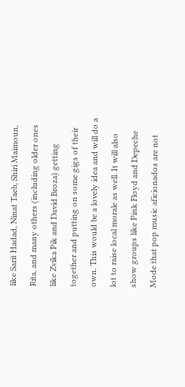like Sarit Hadad, Ninat Taeb, Shiri Maimoun, Rita, and many others (including older ones like Zvika Pik and David Broza) getting together and putting on some gigs of their own. This would be a lovely idea and will do a lot to raise local morale as well. It will also show groups like Pink Floyd and Depeche Mode that pop music aficionados are not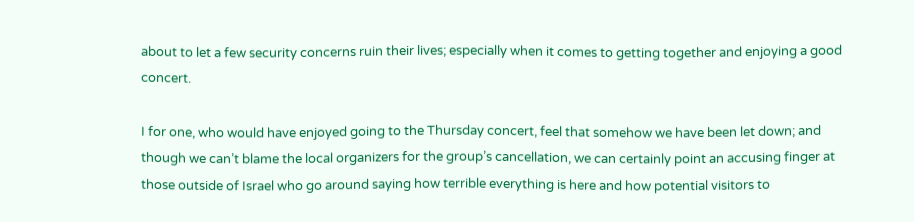about to let a few security concerns ruin their lives; especially when it comes to getting together and enjoying a good concert.

I for one, who would have enjoyed going to the Thursday concert, feel that somehow we have been let down; and though we can’t blame the local organizers for the group’s cancellation, we can certainly point an accusing finger at those outside of Israel who go around saying how terrible everything is here and how potential visitors to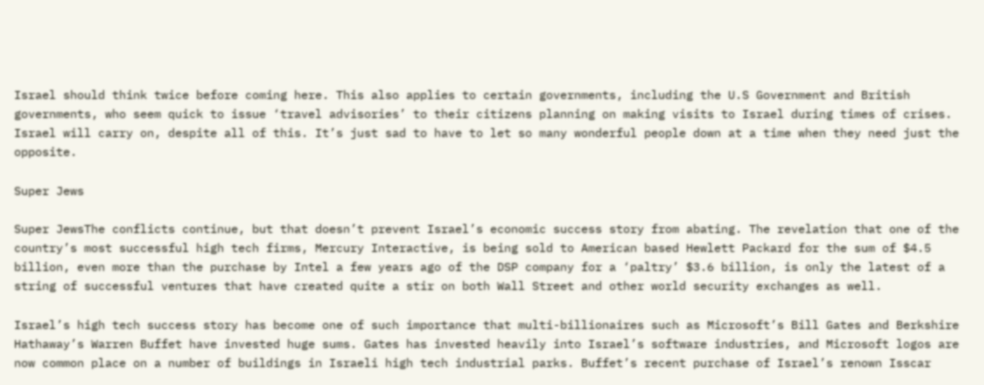Israel should think twice before coming here. This also applies to certain governments, including the U.S Government and British governments, who seem quick to issue ‘travel advisories’ to their citizens planning on making visits to Israel during times of crises. Israel will carry on, despite all of this. It’s just sad to have to let so many wonderful people down at a time when they need just the opposite.

Super Jews

Super JewsThe conflicts continue, but that doesn’t prevent Israel’s economic success story from abating. The revelation that one of the country’s most successful high tech firms, Mercury Interactive, is being sold to American based Hewlett Packard for the sum of $4.5 billion, even more than the purchase by Intel a few years ago of the DSP company for a ‘paltry’ $3.6 billion, is only the latest of a string of successful ventures that have created quite a stir on both Wall Street and other world security exchanges as well.

Israel’s high tech success story has become one of such importance that multi-billionaires such as Microsoft’s Bill Gates and Berkshire Hathaway’s Warren Buffet have invested huge sums. Gates has invested heavily into Israel’s software industries, and Microsoft logos are now common place on a number of buildings in Israeli high tech industrial parks. Buffet’s recent purchase of Israel’s renown Isscar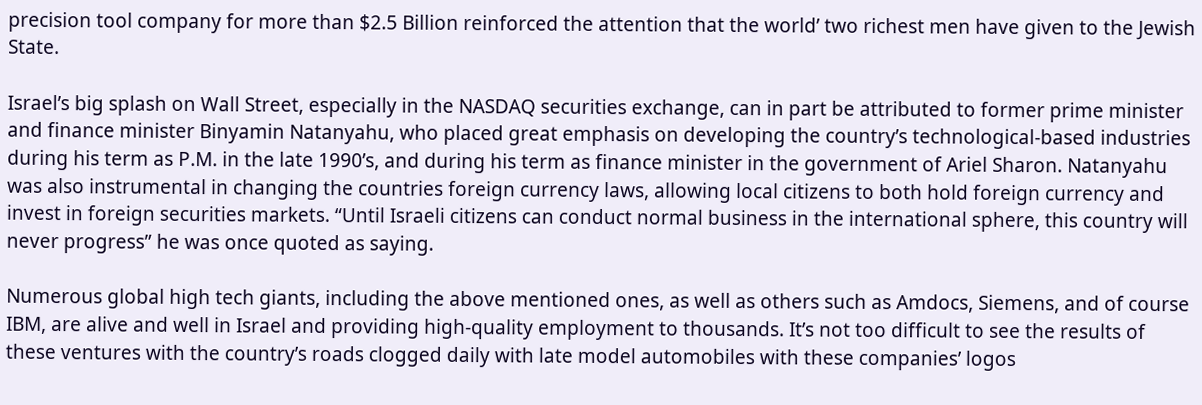precision tool company for more than $2.5 Billion reinforced the attention that the world’ two richest men have given to the Jewish State.

Israel’s big splash on Wall Street, especially in the NASDAQ securities exchange, can in part be attributed to former prime minister and finance minister Binyamin Natanyahu, who placed great emphasis on developing the country’s technological-based industries during his term as P.M. in the late 1990’s, and during his term as finance minister in the government of Ariel Sharon. Natanyahu was also instrumental in changing the countries foreign currency laws, allowing local citizens to both hold foreign currency and invest in foreign securities markets. “Until Israeli citizens can conduct normal business in the international sphere, this country will never progress” he was once quoted as saying.

Numerous global high tech giants, including the above mentioned ones, as well as others such as Amdocs, Siemens, and of course IBM, are alive and well in Israel and providing high-quality employment to thousands. It’s not too difficult to see the results of these ventures with the country’s roads clogged daily with late model automobiles with these companies’ logos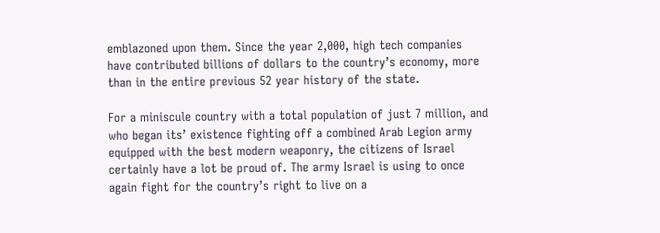emblazoned upon them. Since the year 2,000, high tech companies have contributed billions of dollars to the country’s economy, more than in the entire previous 52 year history of the state.

For a miniscule country with a total population of just 7 million, and who began its’ existence fighting off a combined Arab Legion army equipped with the best modern weaponry, the citizens of Israel certainly have a lot be proud of. The army Israel is using to once again fight for the country’s right to live on a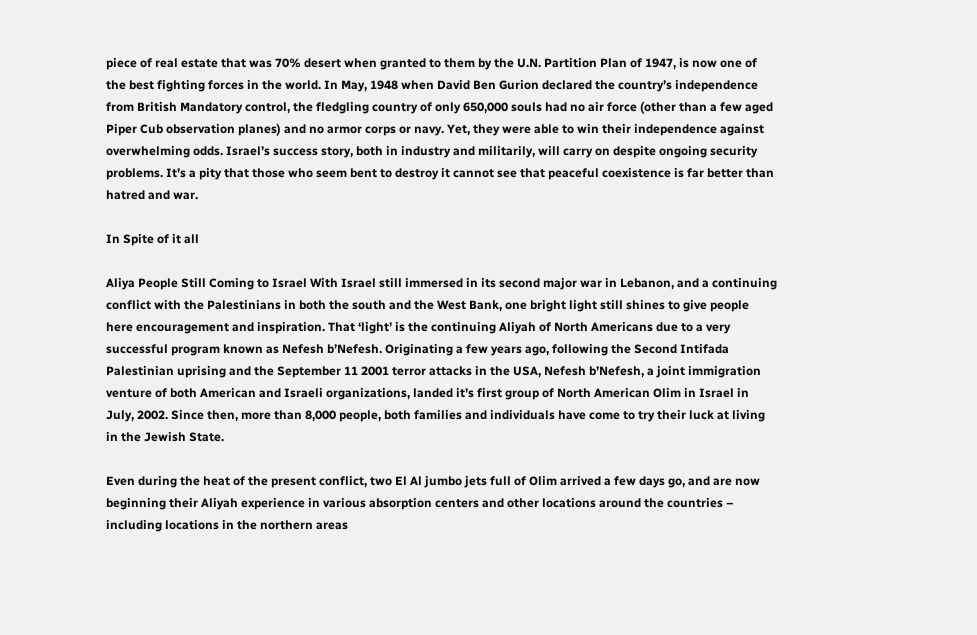piece of real estate that was 70% desert when granted to them by the U.N. Partition Plan of 1947, is now one of the best fighting forces in the world. In May, 1948 when David Ben Gurion declared the country’s independence from British Mandatory control, the fledgling country of only 650,000 souls had no air force (other than a few aged Piper Cub observation planes) and no armor corps or navy. Yet, they were able to win their independence against overwhelming odds. Israel’s success story, both in industry and militarily, will carry on despite ongoing security problems. It’s a pity that those who seem bent to destroy it cannot see that peaceful coexistence is far better than hatred and war.

In Spite of it all

Aliya People Still Coming to Israel With Israel still immersed in its second major war in Lebanon, and a continuing conflict with the Palestinians in both the south and the West Bank, one bright light still shines to give people here encouragement and inspiration. That ‘light’ is the continuing Aliyah of North Americans due to a very successful program known as Nefesh b’Nefesh. Originating a few years ago, following the Second Intifada Palestinian uprising and the September 11 2001 terror attacks in the USA, Nefesh b’Nefesh, a joint immigration venture of both American and Israeli organizations, landed it’s first group of North American Olim in Israel in July, 2002. Since then, more than 8,000 people, both families and individuals have come to try their luck at living in the Jewish State.

Even during the heat of the present conflict, two El Al jumbo jets full of Olim arrived a few days go, and are now beginning their Aliyah experience in various absorption centers and other locations around the countries – including locations in the northern areas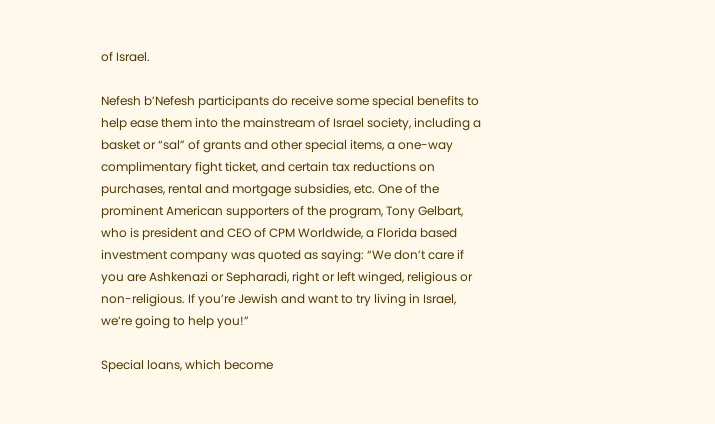of Israel.

Nefesh b’Nefesh participants do receive some special benefits to help ease them into the mainstream of Israel society, including a basket or “sal” of grants and other special items, a one-way complimentary fight ticket, and certain tax reductions on purchases, rental and mortgage subsidies, etc. One of the prominent American supporters of the program, Tony Gelbart, who is president and CEO of CPM Worldwide, a Florida based investment company was quoted as saying: “We don’t care if you are Ashkenazi or Sepharadi, right or left winged, religious or non-religious. If you’re Jewish and want to try living in Israel, we’re going to help you!”

Special loans, which become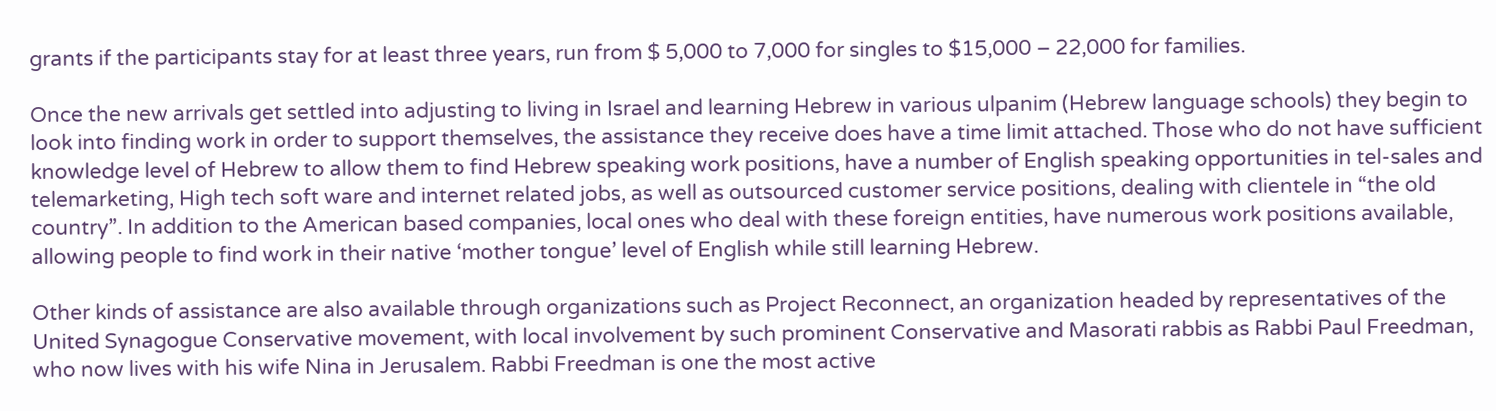grants if the participants stay for at least three years, run from $ 5,000 to 7,000 for singles to $15,000 – 22,000 for families.

Once the new arrivals get settled into adjusting to living in Israel and learning Hebrew in various ulpanim (Hebrew language schools) they begin to look into finding work in order to support themselves, the assistance they receive does have a time limit attached. Those who do not have sufficient knowledge level of Hebrew to allow them to find Hebrew speaking work positions, have a number of English speaking opportunities in tel-sales and telemarketing, High tech soft ware and internet related jobs, as well as outsourced customer service positions, dealing with clientele in “the old country”. In addition to the American based companies, local ones who deal with these foreign entities, have numerous work positions available, allowing people to find work in their native ‘mother tongue’ level of English while still learning Hebrew.

Other kinds of assistance are also available through organizations such as Project Reconnect, an organization headed by representatives of the United Synagogue Conservative movement, with local involvement by such prominent Conservative and Masorati rabbis as Rabbi Paul Freedman, who now lives with his wife Nina in Jerusalem. Rabbi Freedman is one the most active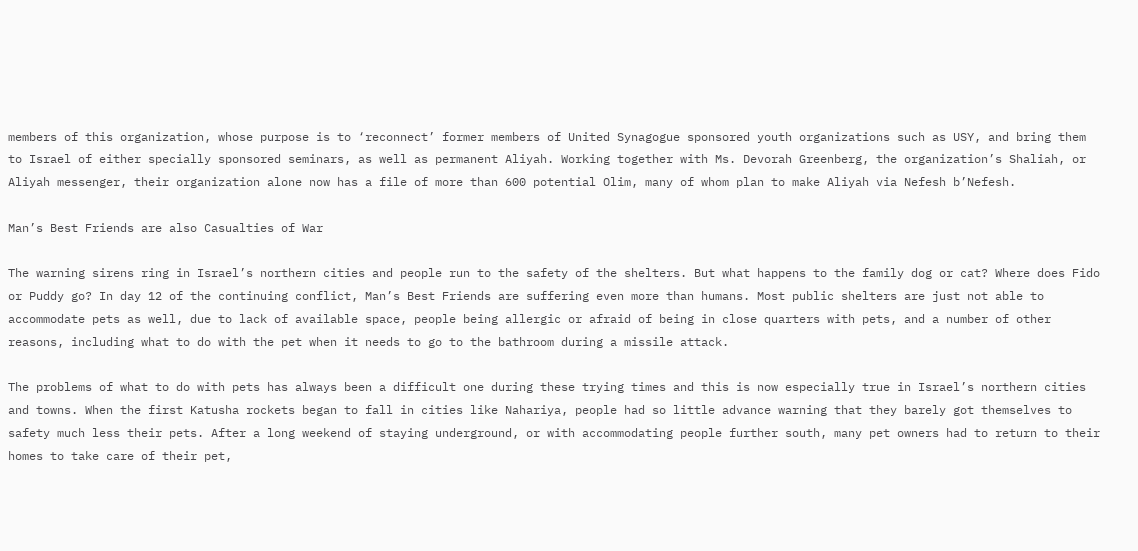members of this organization, whose purpose is to ‘reconnect’ former members of United Synagogue sponsored youth organizations such as USY, and bring them to Israel of either specially sponsored seminars, as well as permanent Aliyah. Working together with Ms. Devorah Greenberg, the organization’s Shaliah, or Aliyah messenger, their organization alone now has a file of more than 600 potential Olim, many of whom plan to make Aliyah via Nefesh b’Nefesh.

Man’s Best Friends are also Casualties of War

The warning sirens ring in Israel’s northern cities and people run to the safety of the shelters. But what happens to the family dog or cat? Where does Fido or Puddy go? In day 12 of the continuing conflict, Man’s Best Friends are suffering even more than humans. Most public shelters are just not able to accommodate pets as well, due to lack of available space, people being allergic or afraid of being in close quarters with pets, and a number of other reasons, including what to do with the pet when it needs to go to the bathroom during a missile attack.

The problems of what to do with pets has always been a difficult one during these trying times and this is now especially true in Israel’s northern cities and towns. When the first Katusha rockets began to fall in cities like Nahariya, people had so little advance warning that they barely got themselves to safety much less their pets. After a long weekend of staying underground, or with accommodating people further south, many pet owners had to return to their homes to take care of their pet,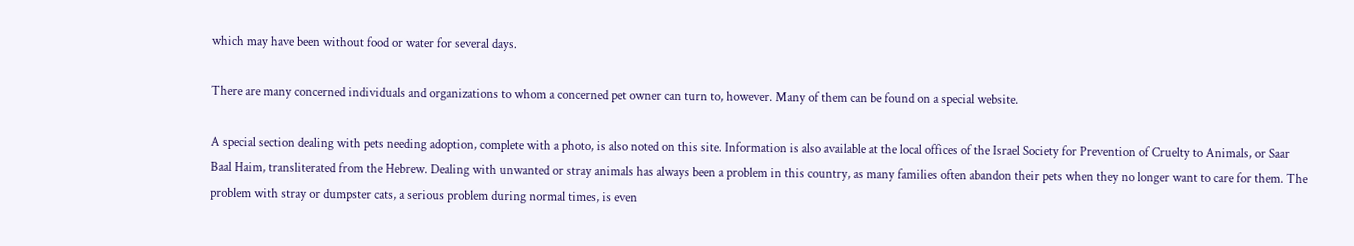which may have been without food or water for several days.

There are many concerned individuals and organizations to whom a concerned pet owner can turn to, however. Many of them can be found on a special website.

A special section dealing with pets needing adoption, complete with a photo, is also noted on this site. Information is also available at the local offices of the Israel Society for Prevention of Cruelty to Animals, or Saar Baal Haim, transliterated from the Hebrew. Dealing with unwanted or stray animals has always been a problem in this country, as many families often abandon their pets when they no longer want to care for them. The problem with stray or dumpster cats, a serious problem during normal times, is even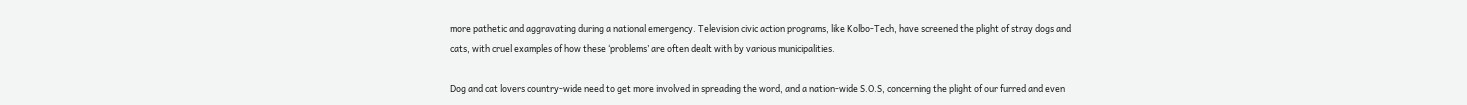more pathetic and aggravating during a national emergency. Television civic action programs, like Kolbo-Tech, have screened the plight of stray dogs and cats, with cruel examples of how these ‘problems’ are often dealt with by various municipalities.

Dog and cat lovers country-wide need to get more involved in spreading the word, and a nation-wide S.O.S, concerning the plight of our furred and even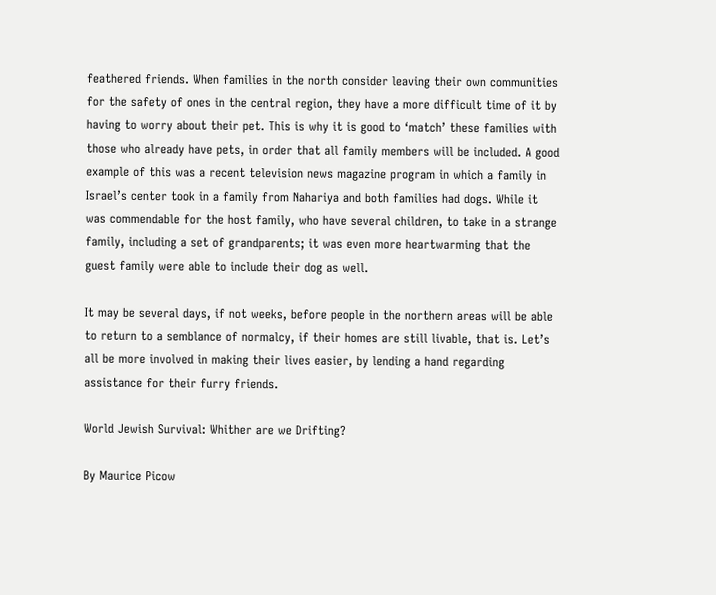feathered friends. When families in the north consider leaving their own communities for the safety of ones in the central region, they have a more difficult time of it by having to worry about their pet. This is why it is good to ‘match’ these families with those who already have pets, in order that all family members will be included. A good example of this was a recent television news magazine program in which a family in Israel’s center took in a family from Nahariya and both families had dogs. While it was commendable for the host family, who have several children, to take in a strange family, including a set of grandparents; it was even more heartwarming that the guest family were able to include their dog as well.

It may be several days, if not weeks, before people in the northern areas will be able to return to a semblance of normalcy, if their homes are still livable, that is. Let’s all be more involved in making their lives easier, by lending a hand regarding assistance for their furry friends.

World Jewish Survival: Whither are we Drifting?

By Maurice Picow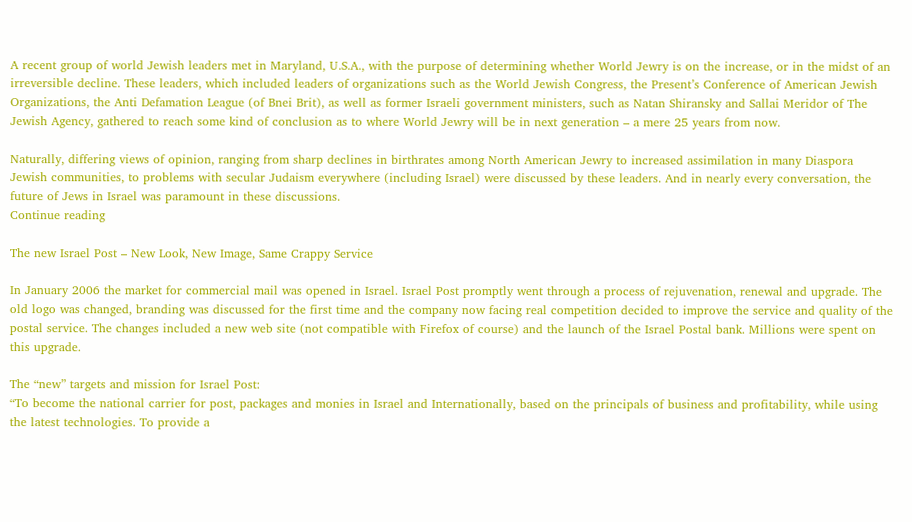A recent group of world Jewish leaders met in Maryland, U.S.A., with the purpose of determining whether World Jewry is on the increase, or in the midst of an irreversible decline. These leaders, which included leaders of organizations such as the World Jewish Congress, the Present’s Conference of American Jewish Organizations, the Anti Defamation League (of Bnei Brit), as well as former Israeli government ministers, such as Natan Shiransky and Sallai Meridor of The Jewish Agency, gathered to reach some kind of conclusion as to where World Jewry will be in next generation – a mere 25 years from now.

Naturally, differing views of opinion, ranging from sharp declines in birthrates among North American Jewry to increased assimilation in many Diaspora Jewish communities, to problems with secular Judaism everywhere (including Israel) were discussed by these leaders. And in nearly every conversation, the future of Jews in Israel was paramount in these discussions.
Continue reading

The new Israel Post – New Look, New Image, Same Crappy Service

In January 2006 the market for commercial mail was opened in Israel. Israel Post promptly went through a process of rejuvenation, renewal and upgrade. The old logo was changed, branding was discussed for the first time and the company now facing real competition decided to improve the service and quality of the postal service. The changes included a new web site (not compatible with Firefox of course) and the launch of the Israel Postal bank. Millions were spent on this upgrade.

The “new” targets and mission for Israel Post:
“To become the national carrier for post, packages and monies in Israel and Internationally, based on the principals of business and profitability, while using the latest technologies. To provide a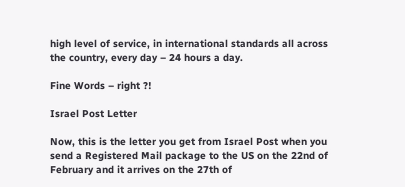high level of service, in international standards all across the country, every day – 24 hours a day.

Fine Words – right ?!

Israel Post Letter

Now, this is the letter you get from Israel Post when you send a Registered Mail package to the US on the 22nd of February and it arrives on the 27th of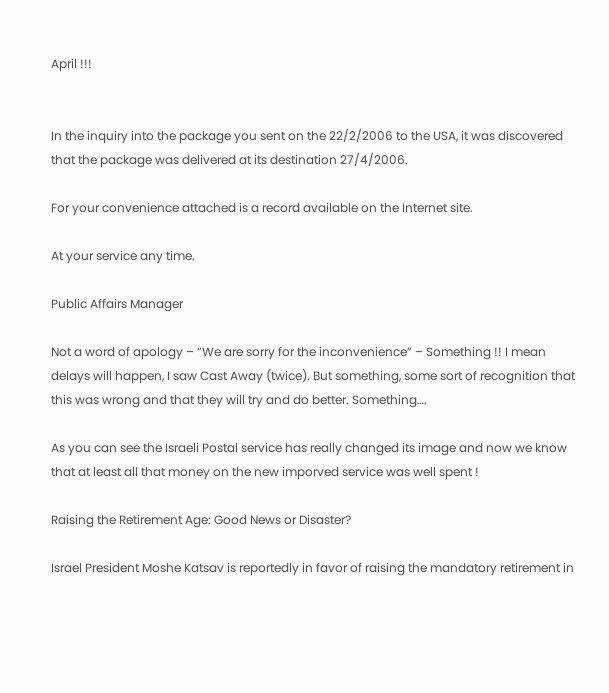April !!!


In the inquiry into the package you sent on the 22/2/2006 to the USA, it was discovered that the package was delivered at its destination 27/4/2006.

For your convenience attached is a record available on the Internet site.

At your service any time.

Public Affairs Manager

Not a word of apology – “We are sorry for the inconvenience” – Something !! I mean delays will happen, I saw Cast Away (twice). But something, some sort of recognition that this was wrong and that they will try and do better. Something….

As you can see the Israeli Postal service has really changed its image and now we know that at least all that money on the new imporved service was well spent !

Raising the Retirement Age: Good News or Disaster?

Israel President Moshe Katsav is reportedly in favor of raising the mandatory retirement in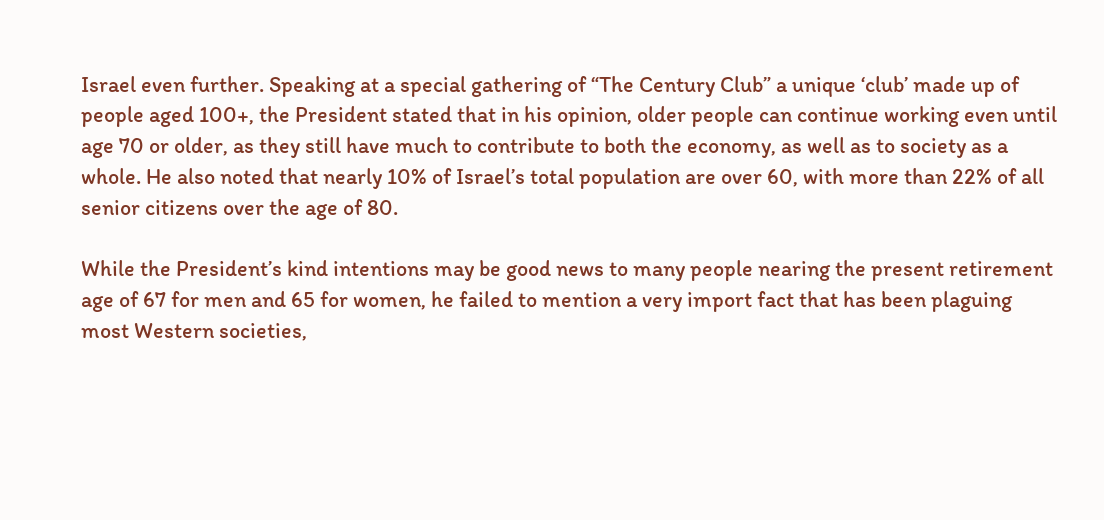Israel even further. Speaking at a special gathering of “The Century Club” a unique ‘club’ made up of people aged 100+, the President stated that in his opinion, older people can continue working even until age 70 or older, as they still have much to contribute to both the economy, as well as to society as a whole. He also noted that nearly 10% of Israel’s total population are over 60, with more than 22% of all senior citizens over the age of 80.

While the President’s kind intentions may be good news to many people nearing the present retirement age of 67 for men and 65 for women, he failed to mention a very import fact that has been plaguing most Western societies,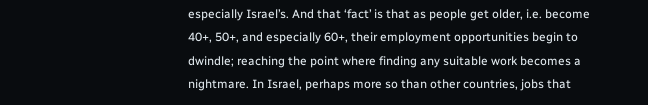especially Israel’s. And that ‘fact’ is that as people get older, i.e. become 40+, 50+, and especially 60+, their employment opportunities begin to dwindle; reaching the point where finding any suitable work becomes a nightmare. In Israel, perhaps more so than other countries, jobs that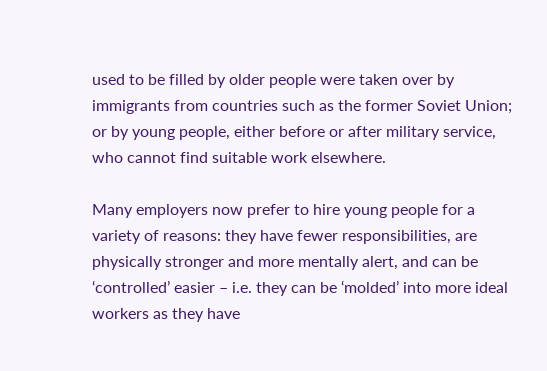used to be filled by older people were taken over by immigrants from countries such as the former Soviet Union; or by young people, either before or after military service, who cannot find suitable work elsewhere.

Many employers now prefer to hire young people for a variety of reasons: they have fewer responsibilities, are physically stronger and more mentally alert, and can be ‘controlled’ easier – i.e. they can be ‘molded’ into more ideal workers as they have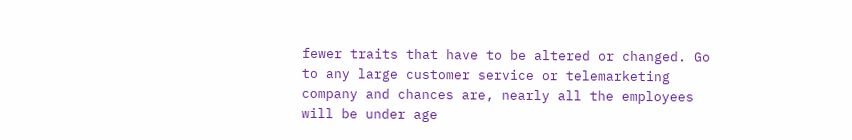fewer traits that have to be altered or changed. Go to any large customer service or telemarketing company and chances are, nearly all the employees will be under age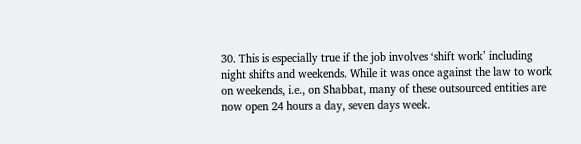30. This is especially true if the job involves ‘shift work’ including night shifts and weekends. While it was once against the law to work on weekends, i.e., on Shabbat, many of these outsourced entities are now open 24 hours a day, seven days week.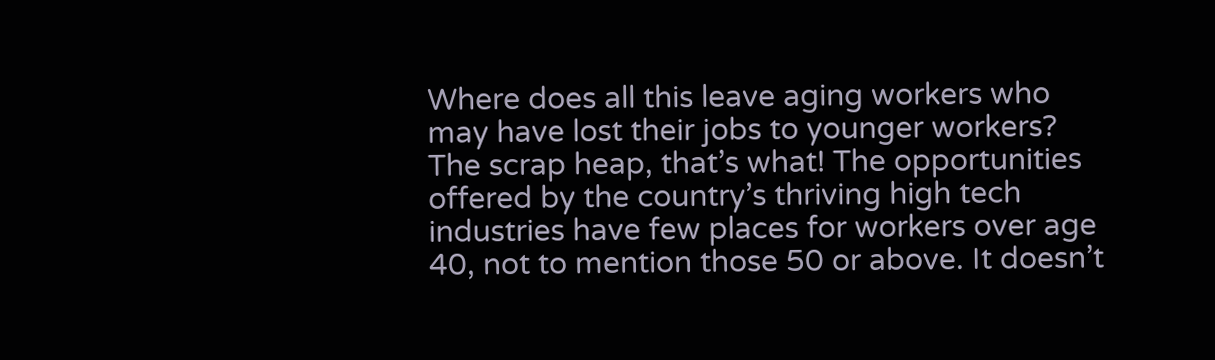Where does all this leave aging workers who may have lost their jobs to younger workers? The scrap heap, that’s what! The opportunities offered by the country’s thriving high tech industries have few places for workers over age 40, not to mention those 50 or above. It doesn’t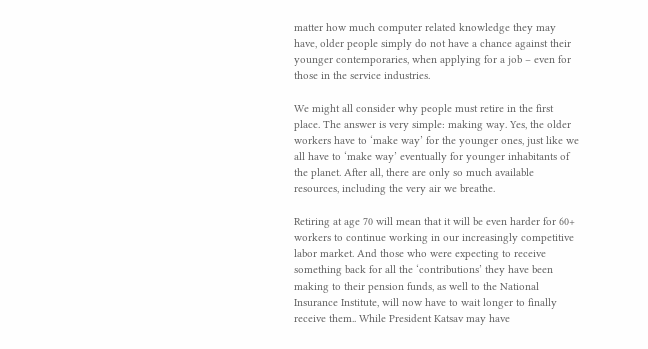matter how much computer related knowledge they may have, older people simply do not have a chance against their younger contemporaries, when applying for a job – even for those in the service industries.

We might all consider why people must retire in the first place. The answer is very simple: making way. Yes, the older workers have to ‘make way’ for the younger ones, just like we all have to ‘make way’ eventually for younger inhabitants of the planet. After all, there are only so much available resources, including the very air we breathe.

Retiring at age 70 will mean that it will be even harder for 60+ workers to continue working in our increasingly competitive labor market. And those who were expecting to receive something back for all the ‘contributions’ they have been making to their pension funds, as well to the National Insurance Institute, will now have to wait longer to finally receive them.. While President Katsav may have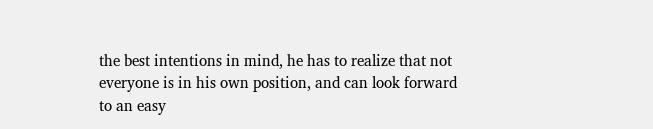the best intentions in mind, he has to realize that not everyone is in his own position, and can look forward to an easy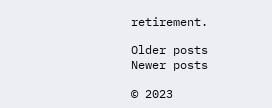retirement.

Older posts Newer posts

© 2023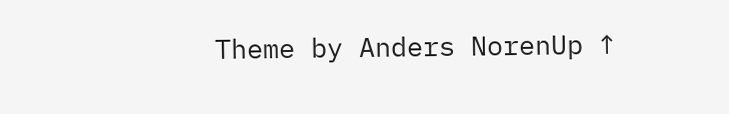Theme by Anders NorenUp ↑